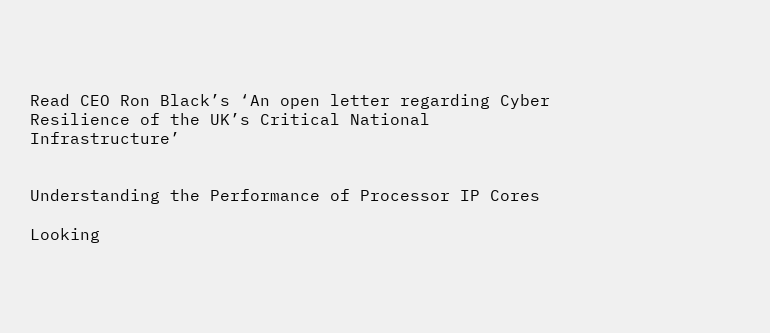Read CEO Ron Black’s ‘An open letter regarding Cyber Resilience of the UK’s Critical National Infrastructure’


Understanding the Performance of Processor IP Cores

Looking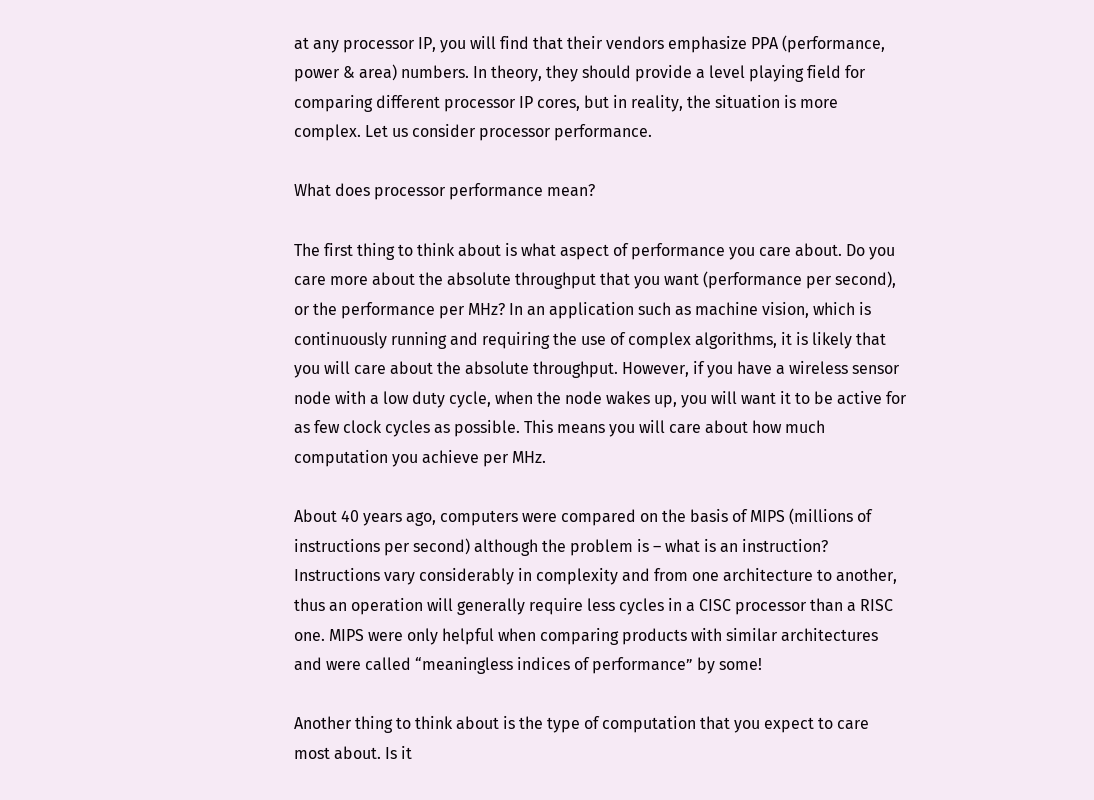at any processor IP, you will find that their vendors emphasize PPA (performance, power & area) numbers. In theory, they should provide a level playing field for comparing different processor IP cores, but in reality, the situation is more complex. Let us consider processor performance.

What does processor performance mean?

The first thing to think about is what aspect of performance you care about. Do you care more about the absolute throughput that you want (performance per second), or the performance per MHz? In an application such as machine vision, which is continuously running and requiring the use of complex algorithms, it is likely that you will care about the absolute throughput. However, if you have a wireless sensor node with a low duty cycle, when the node wakes up, you will want it to be active for as few clock cycles as possible. This means you will care about how much computation you achieve per MHz.

About 40 years ago, computers were compared on the basis of MIPS (millions of instructions per second) although the problem is – what is an instruction? Instructions vary considerably in complexity and from one architecture to another, thus an operation will generally require less cycles in a CISC processor than a RISC one. MIPS were only helpful when comparing products with similar architectures and were called “meaningless indices of performance” by some!

Another thing to think about is the type of computation that you expect to care most about. Is it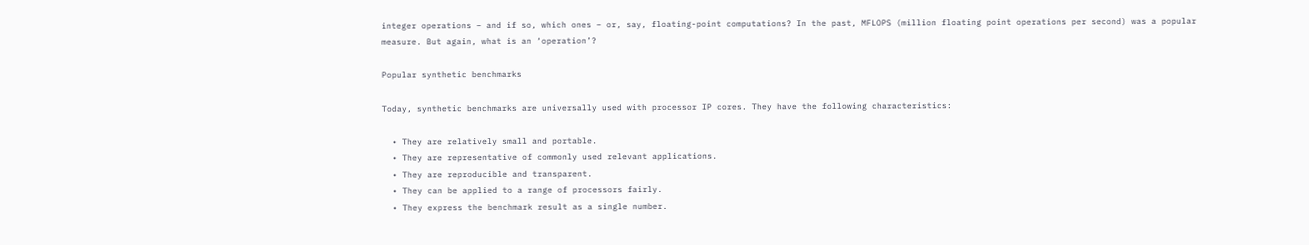integer operations – and if so, which ones – or, say, floating-point computations? In the past, MFLOPS (million floating point operations per second) was a popular measure. But again, what is an ‘operation’?

Popular synthetic benchmarks

Today, synthetic benchmarks are universally used with processor IP cores. They have the following characteristics:

  • They are relatively small and portable.
  • They are representative of commonly used relevant applications.
  • They are reproducible and transparent.
  • They can be applied to a range of processors fairly.
  • They express the benchmark result as a single number.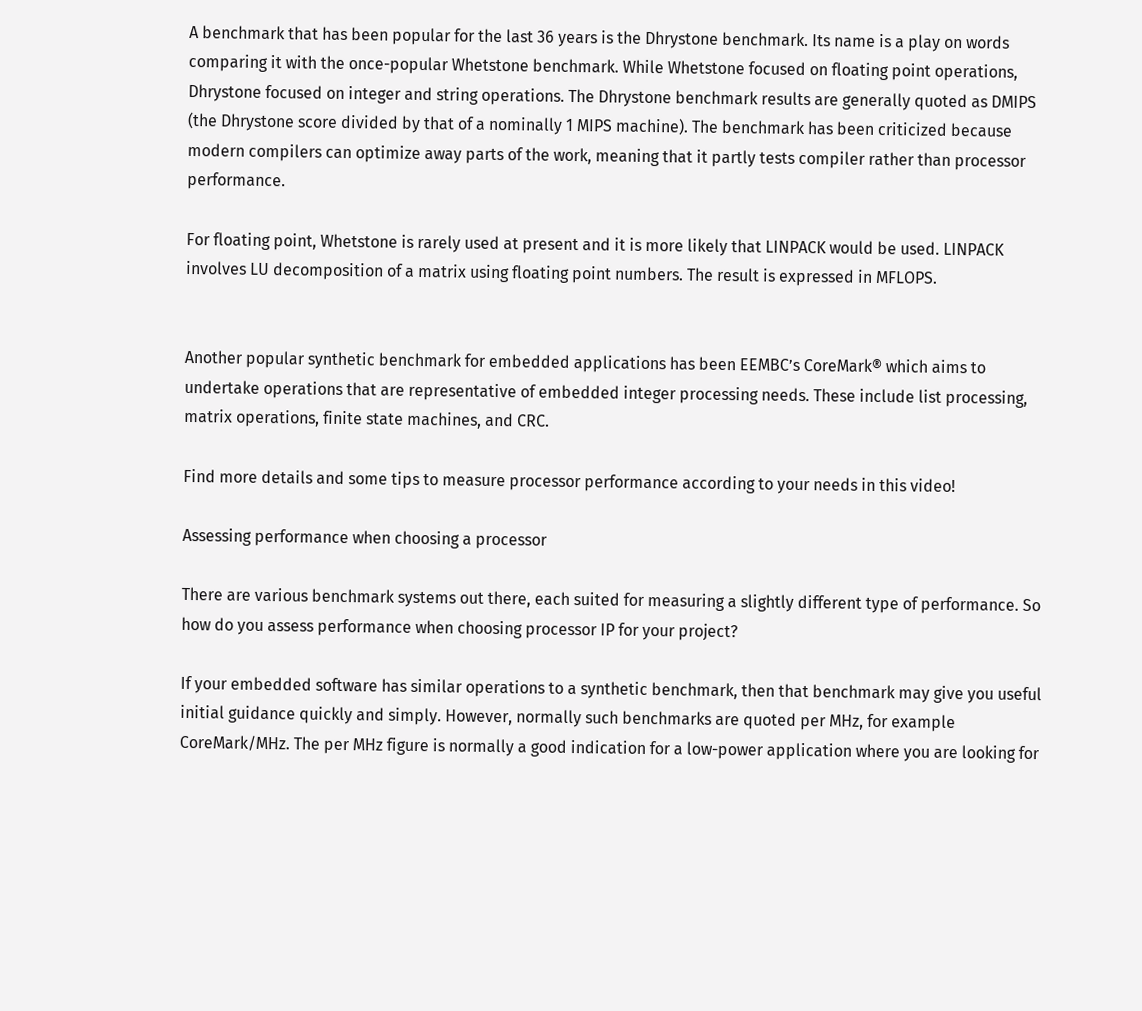A benchmark that has been popular for the last 36 years is the Dhrystone benchmark. Its name is a play on words comparing it with the once-popular Whetstone benchmark. While Whetstone focused on floating point operations, Dhrystone focused on integer and string operations. The Dhrystone benchmark results are generally quoted as DMIPS (the Dhrystone score divided by that of a nominally 1 MIPS machine). The benchmark has been criticized because modern compilers can optimize away parts of the work, meaning that it partly tests compiler rather than processor performance.

For floating point, Whetstone is rarely used at present and it is more likely that LINPACK would be used. LINPACK involves LU decomposition of a matrix using floating point numbers. The result is expressed in MFLOPS.


Another popular synthetic benchmark for embedded applications has been EEMBC’s CoreMark® which aims to undertake operations that are representative of embedded integer processing needs. These include list processing, matrix operations, finite state machines, and CRC.

Find more details and some tips to measure processor performance according to your needs in this video!

Assessing performance when choosing a processor

There are various benchmark systems out there, each suited for measuring a slightly different type of performance. So how do you assess performance when choosing processor IP for your project?

If your embedded software has similar operations to a synthetic benchmark, then that benchmark may give you useful initial guidance quickly and simply. However, normally such benchmarks are quoted per MHz, for example CoreMark/MHz. The per MHz figure is normally a good indication for a low-power application where you are looking for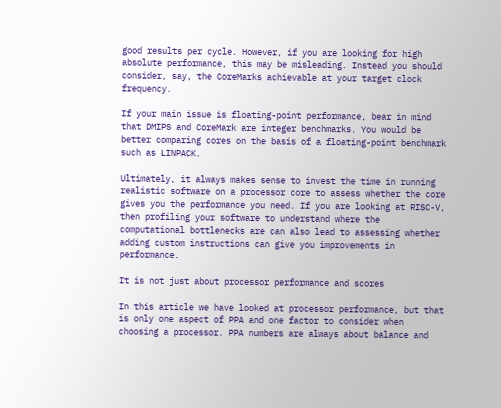good results per cycle. However, if you are looking for high absolute performance, this may be misleading. Instead you should consider, say, the CoreMarks achievable at your target clock frequency.

If your main issue is floating-point performance, bear in mind that DMIPS and CoreMark are integer benchmarks. You would be better comparing cores on the basis of a floating-point benchmark such as LINPACK.

Ultimately, it always makes sense to invest the time in running realistic software on a processor core to assess whether the core gives you the performance you need. If you are looking at RISC-V, then profiling your software to understand where the computational bottlenecks are can also lead to assessing whether adding custom instructions can give you improvements in performance.

It is not just about processor performance and scores

In this article we have looked at processor performance, but that is only one aspect of PPA and one factor to consider when choosing a processor. PPA numbers are always about balance and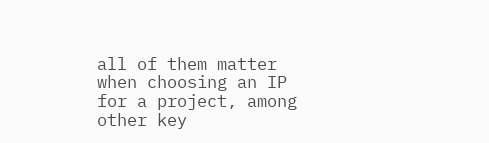all of them matter when choosing an IP for a project, among other key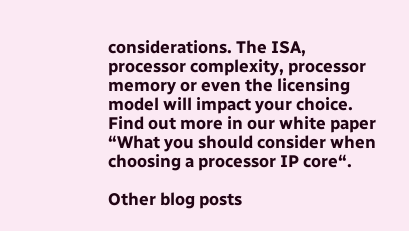considerations. The ISA, processor complexity, processor memory or even the licensing model will impact your choice. Find out more in our white paper “What you should consider when choosing a processor IP core“.

Other blog posts